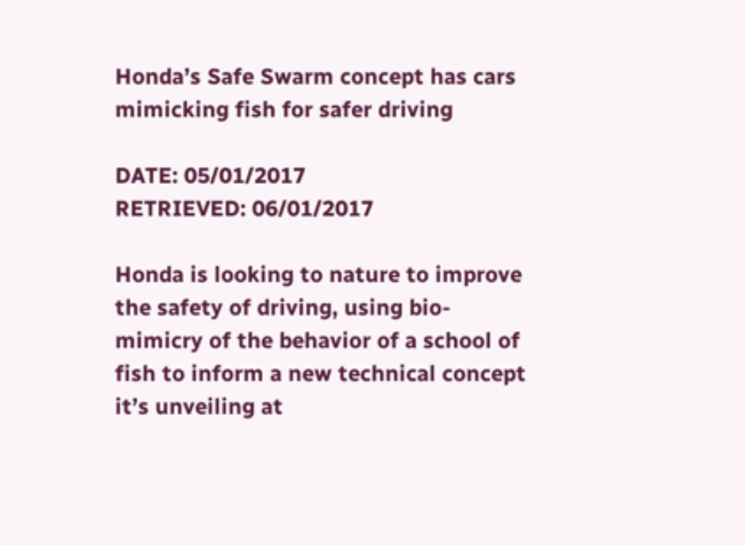Honda’s Safe Swarm concept has cars mimicking fish for safer driving

DATE: 05/01/2017
RETRIEVED: 06/01/2017

Honda is looking to nature to improve the safety of driving, using bio-mimicry of the behavior of a school of fish to inform a new technical concept it’s unveiling at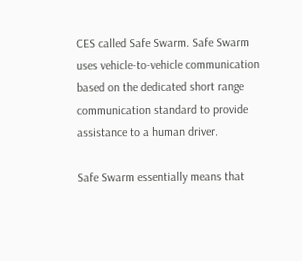CES called Safe Swarm. Safe Swarm uses vehicle-to-vehicle communication based on the dedicated short range communication standard to provide assistance to a human driver.

Safe Swarm essentially means that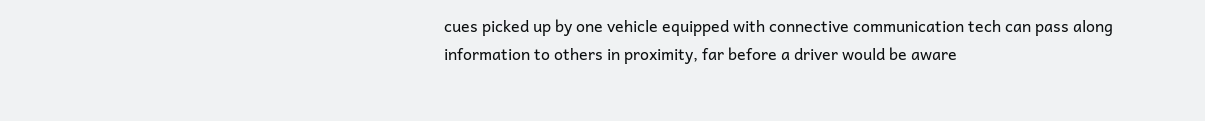cues picked up by one vehicle equipped with connective communication tech can pass along information to others in proximity, far before a driver would be aware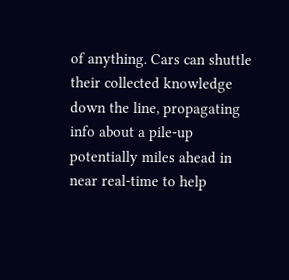of anything. Cars can shuttle their collected knowledge down the line, propagating info about a pile-up potentially miles ahead in near real-time to help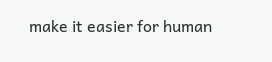make it easier for human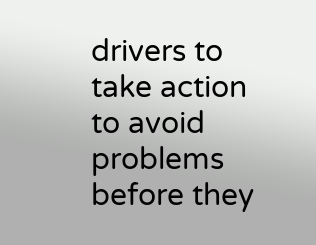drivers to take action to avoid problems before they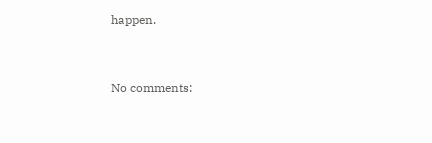happen.


No comments: